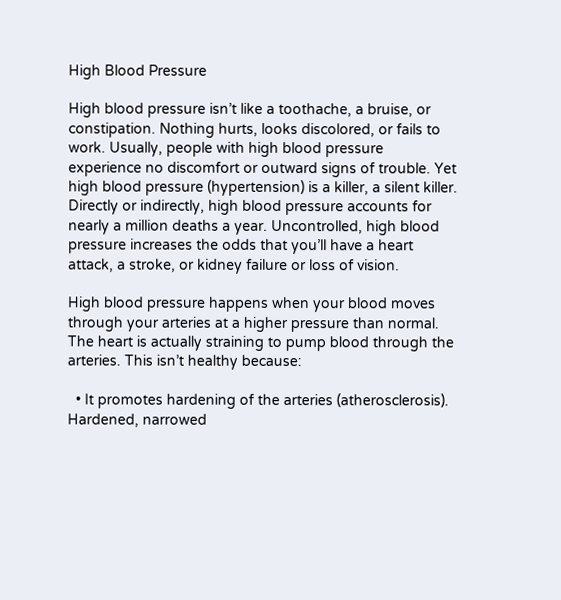High Blood Pressure

High blood pressure isn’t like a toothache, a bruise, or constipation. Nothing hurts, looks discolored, or fails to work. Usually, people with high blood pressure experience no discomfort or outward signs of trouble. Yet high blood pressure (hypertension) is a killer, a silent killer. Directly or indirectly, high blood pressure accounts for nearly a million deaths a year. Uncontrolled, high blood pressure increases the odds that you’ll have a heart attack, a stroke, or kidney failure or loss of vision.

High blood pressure happens when your blood moves through your arteries at a higher pressure than normal. The heart is actually straining to pump blood through the arteries. This isn’t healthy because:

  • It promotes hardening of the arteries (atherosclerosis). Hardened, narrowed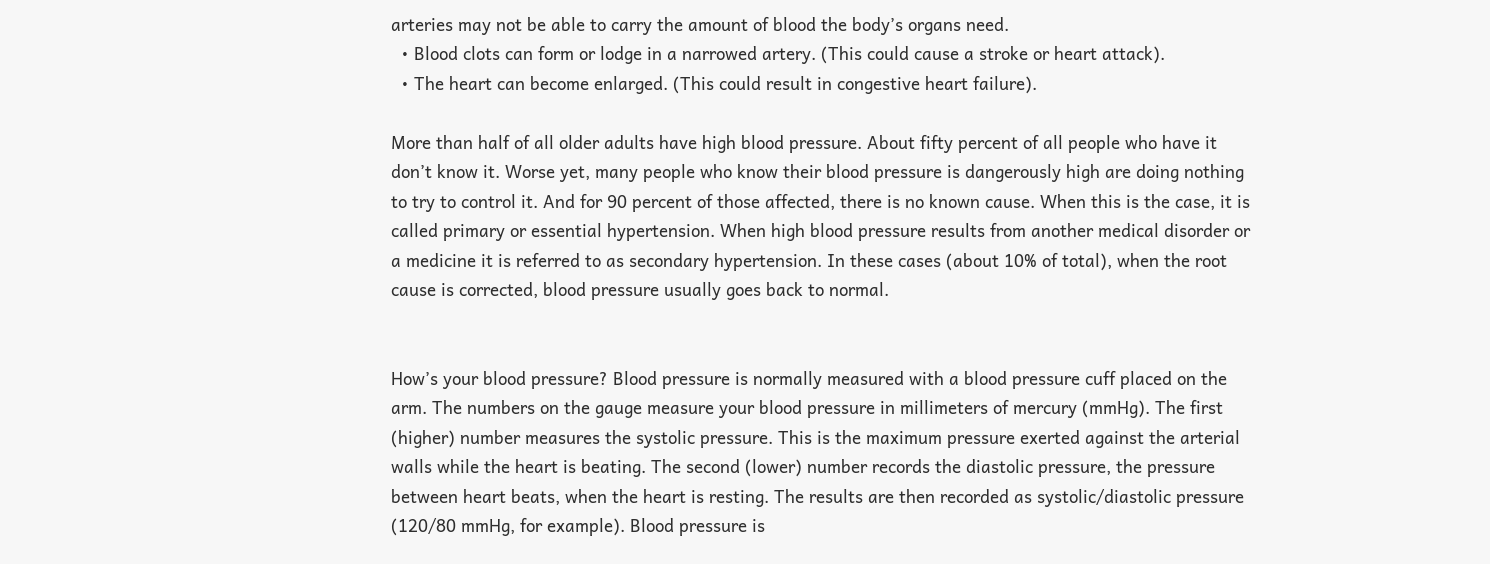arteries may not be able to carry the amount of blood the body’s organs need.
  • Blood clots can form or lodge in a narrowed artery. (This could cause a stroke or heart attack).
  • The heart can become enlarged. (This could result in congestive heart failure).

More than half of all older adults have high blood pressure. About fifty percent of all people who have it don’t know it. Worse yet, many people who know their blood pressure is dangerously high are doing nothing to try to control it. And for 90 percent of those affected, there is no known cause. When this is the case, it is called primary or essential hypertension. When high blood pressure results from another medical disorder or a medicine it is referred to as secondary hypertension. In these cases (about 10% of total), when the root cause is corrected, blood pressure usually goes back to normal.


How’s your blood pressure? Blood pressure is normally measured with a blood pressure cuff placed on the arm. The numbers on the gauge measure your blood pressure in millimeters of mercury (mmHg). The first (higher) number measures the systolic pressure. This is the maximum pressure exerted against the arterial walls while the heart is beating. The second (lower) number records the diastolic pressure, the pressure between heart beats, when the heart is resting. The results are then recorded as systolic/diastolic pressure (120/80 mmHg, for example). Blood pressure is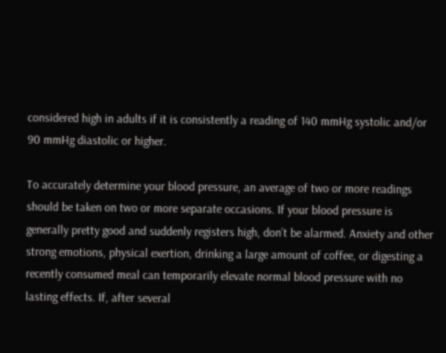considered high in adults if it is consistently a reading of 140 mmHg systolic and/or 90 mmHg diastolic or higher.

To accurately determine your blood pressure, an average of two or more readings should be taken on two or more separate occasions. If your blood pressure is generally pretty good and suddenly registers high, don’t be alarmed. Anxiety and other strong emotions, physical exertion, drinking a large amount of coffee, or digesting a recently consumed meal can temporarily elevate normal blood pressure with no lasting effects. If, after several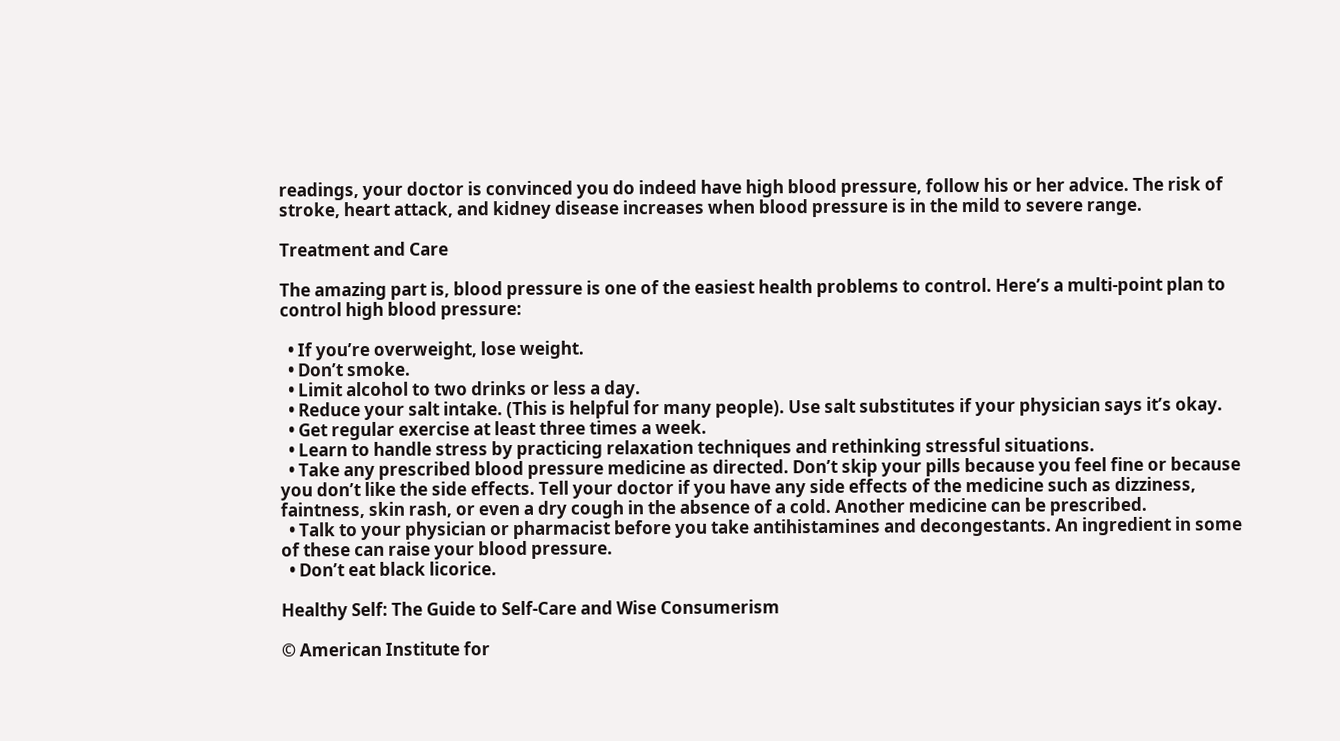readings, your doctor is convinced you do indeed have high blood pressure, follow his or her advice. The risk of stroke, heart attack, and kidney disease increases when blood pressure is in the mild to severe range.

Treatment and Care

The amazing part is, blood pressure is one of the easiest health problems to control. Here’s a multi-point plan to control high blood pressure:

  • If you’re overweight, lose weight.
  • Don’t smoke.
  • Limit alcohol to two drinks or less a day.
  • Reduce your salt intake. (This is helpful for many people). Use salt substitutes if your physician says it’s okay.
  • Get regular exercise at least three times a week.
  • Learn to handle stress by practicing relaxation techniques and rethinking stressful situations.
  • Take any prescribed blood pressure medicine as directed. Don’t skip your pills because you feel fine or because you don’t like the side effects. Tell your doctor if you have any side effects of the medicine such as dizziness, faintness, skin rash, or even a dry cough in the absence of a cold. Another medicine can be prescribed.
  • Talk to your physician or pharmacist before you take antihistamines and decongestants. An ingredient in some of these can raise your blood pressure.
  • Don’t eat black licorice.

Healthy Self: The Guide to Self-Care and Wise Consumerism

© American Institute for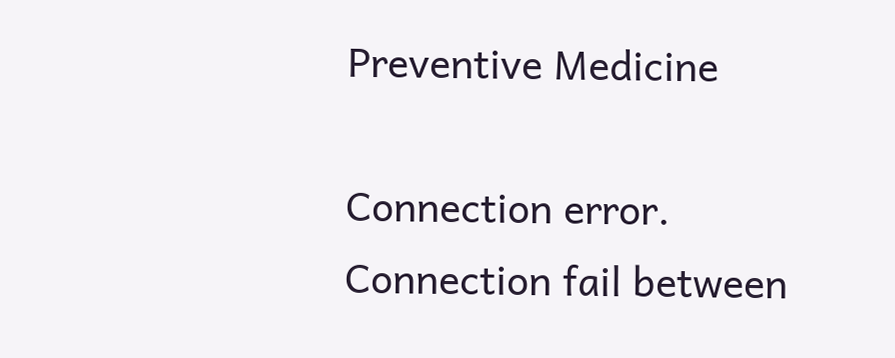Preventive Medicine

Connection error. Connection fail between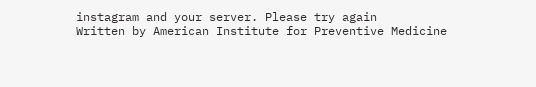instagram and your server. Please try again
Written by American Institute for Preventive Medicine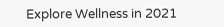Explore Wellness in 2021